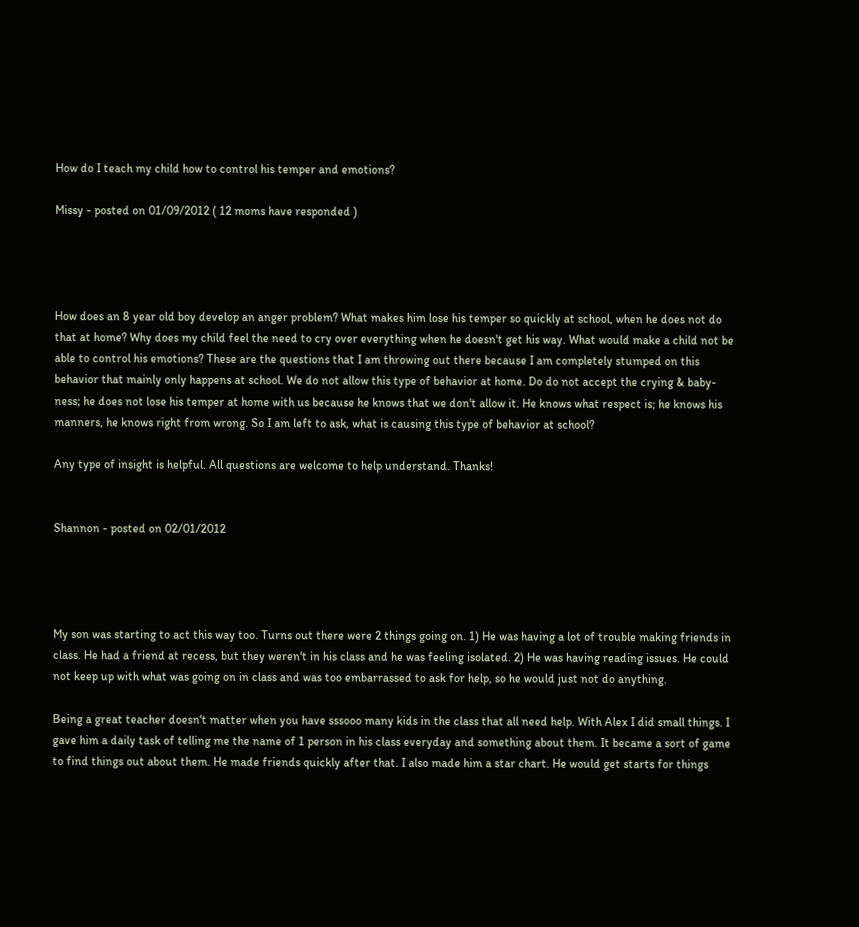How do I teach my child how to control his temper and emotions?

Missy - posted on 01/09/2012 ( 12 moms have responded )




How does an 8 year old boy develop an anger problem? What makes him lose his temper so quickly at school, when he does not do that at home? Why does my child feel the need to cry over everything when he doesn't get his way. What would make a child not be able to control his emotions? These are the questions that I am throwing out there because I am completely stumped on this behavior that mainly only happens at school. We do not allow this type of behavior at home. Do do not accept the crying & baby-ness; he does not lose his temper at home with us because he knows that we don't allow it. He knows what respect is; he knows his manners, he knows right from wrong. So I am left to ask, what is causing this type of behavior at school?

Any type of insight is helpful. All questions are welcome to help understand. Thanks!


Shannon - posted on 02/01/2012




My son was starting to act this way too. Turns out there were 2 things going on. 1) He was having a lot of trouble making friends in class. He had a friend at recess, but they weren't in his class and he was feeling isolated. 2) He was having reading issues. He could not keep up with what was going on in class and was too embarrassed to ask for help, so he would just not do anything.

Being a great teacher doesn't matter when you have sssooo many kids in the class that all need help. With Alex I did small things. I gave him a daily task of telling me the name of 1 person in his class everyday and something about them. It became a sort of game to find things out about them. He made friends quickly after that. I also made him a star chart. He would get starts for things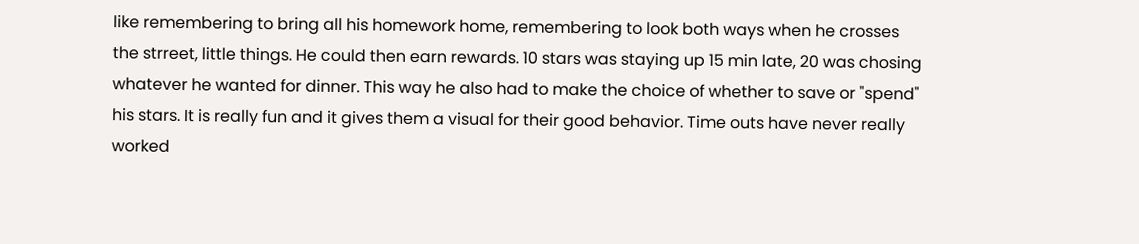like remembering to bring all his homework home, remembering to look both ways when he crosses the strreet, little things. He could then earn rewards. 10 stars was staying up 15 min late, 20 was chosing whatever he wanted for dinner. This way he also had to make the choice of whether to save or "spend" his stars. It is really fun and it gives them a visual for their good behavior. Time outs have never really worked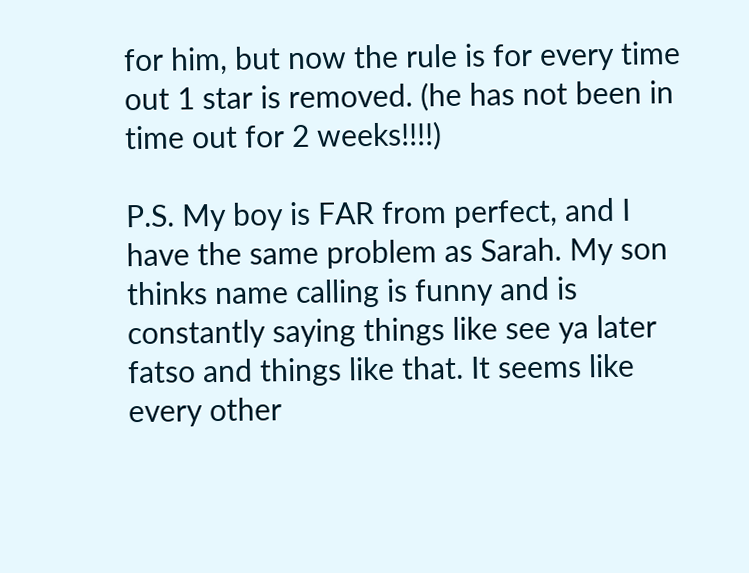for him, but now the rule is for every time out 1 star is removed. (he has not been in time out for 2 weeks!!!!)

P.S. My boy is FAR from perfect, and I have the same problem as Sarah. My son thinks name calling is funny and is constantly saying things like see ya later fatso and things like that. It seems like every other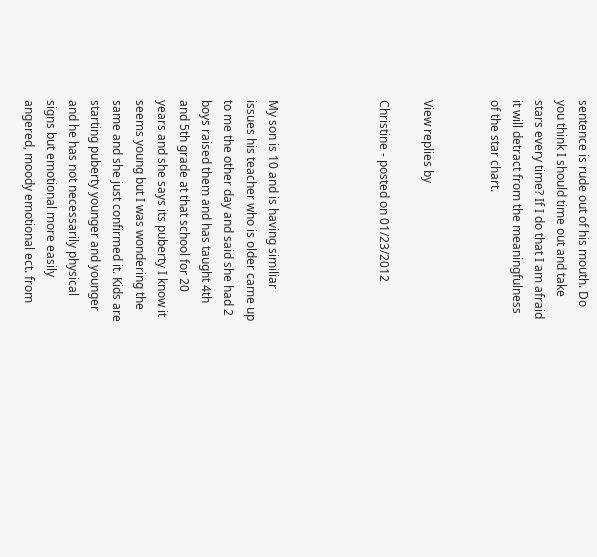sentence is rude out of his mouth. Do you think I should time out and take stars every time? If I do that I am afraid it will detract from the meaningfulness of the star chart.


View replies by

Christine - posted on 01/23/2012




My son is 10 and is having similiar issues his teacher who is older came up to me the other day and said she had 2 boys raised them and has taught 4th and 5th grade at that school for 20 years and she says its puberty I know it seems young but I was wondering the same and she just confirmed it. Kids are starting puberty younger and younger and he has not necessarily physical signs but emotional more easily angered, moody emotional ect. from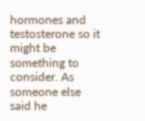hormones and testosterone so it might be something to consider. As someone else said he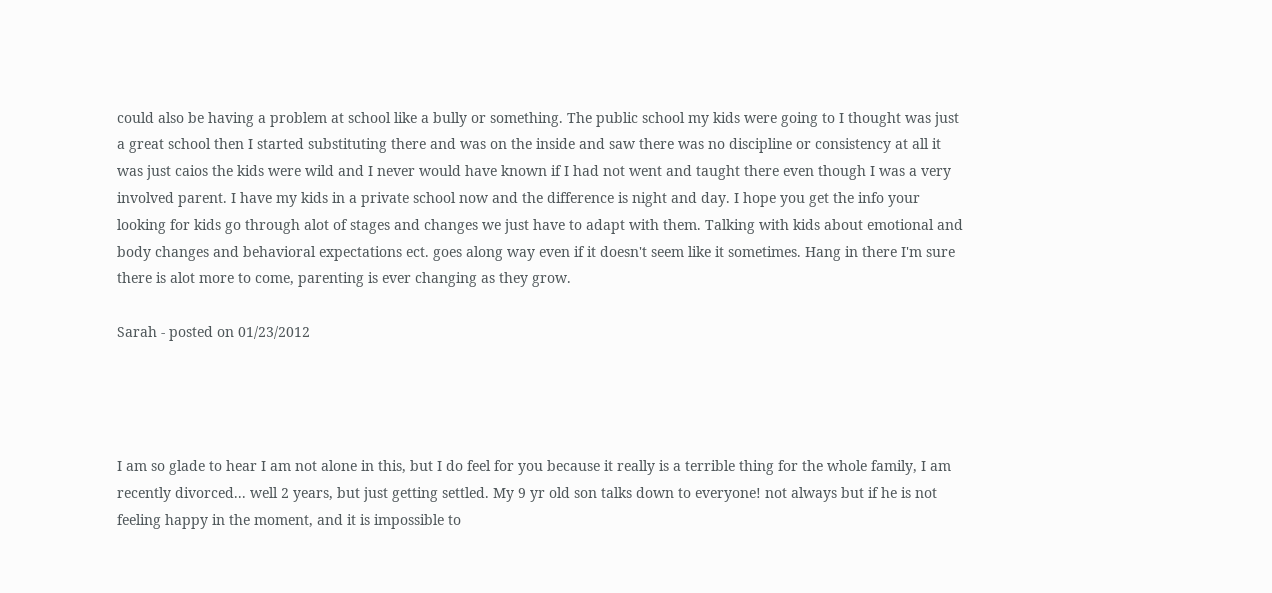could also be having a problem at school like a bully or something. The public school my kids were going to I thought was just a great school then I started substituting there and was on the inside and saw there was no discipline or consistency at all it was just caios the kids were wild and I never would have known if I had not went and taught there even though I was a very involved parent. I have my kids in a private school now and the difference is night and day. I hope you get the info your looking for kids go through alot of stages and changes we just have to adapt with them. Talking with kids about emotional and body changes and behavioral expectations ect. goes along way even if it doesn't seem like it sometimes. Hang in there I'm sure there is alot more to come, parenting is ever changing as they grow.

Sarah - posted on 01/23/2012




I am so glade to hear I am not alone in this, but I do feel for you because it really is a terrible thing for the whole family, I am recently divorced... well 2 years, but just getting settled. My 9 yr old son talks down to everyone! not always but if he is not feeling happy in the moment, and it is impossible to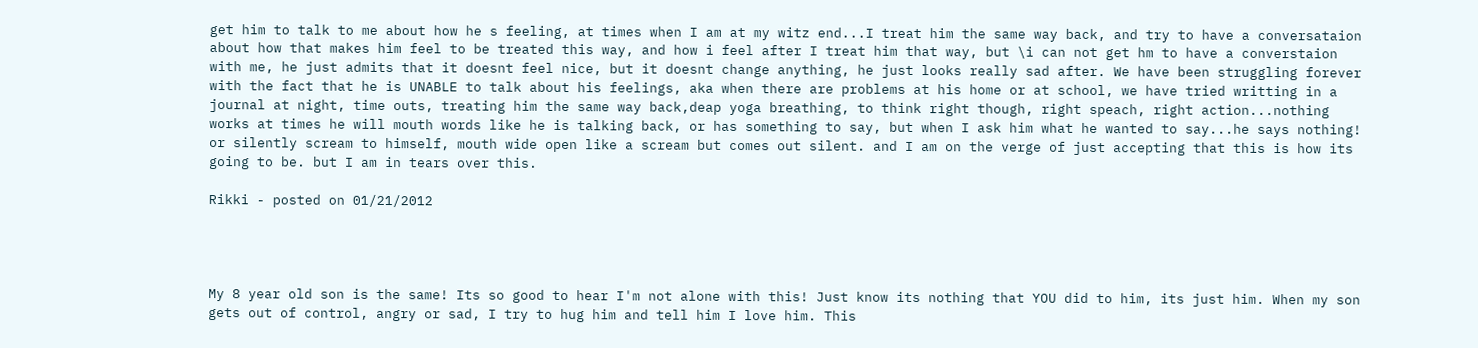get him to talk to me about how he s feeling, at times when I am at my witz end...I treat him the same way back, and try to have a conversataion about how that makes him feel to be treated this way, and how i feel after I treat him that way, but \i can not get hm to have a converstaion with me, he just admits that it doesnt feel nice, but it doesnt change anything, he just looks really sad after. We have been struggling forever with the fact that he is UNABLE to talk about his feelings, aka when there are problems at his home or at school, we have tried writting in a journal at night, time outs, treating him the same way back,deap yoga breathing, to think right though, right speach, right action...nothing works at times he will mouth words like he is talking back, or has something to say, but when I ask him what he wanted to say...he says nothing! or silently scream to himself, mouth wide open like a scream but comes out silent. and I am on the verge of just accepting that this is how its going to be. but I am in tears over this.

Rikki - posted on 01/21/2012




My 8 year old son is the same! Its so good to hear I'm not alone with this! Just know its nothing that YOU did to him, its just him. When my son gets out of control, angry or sad, I try to hug him and tell him I love him. This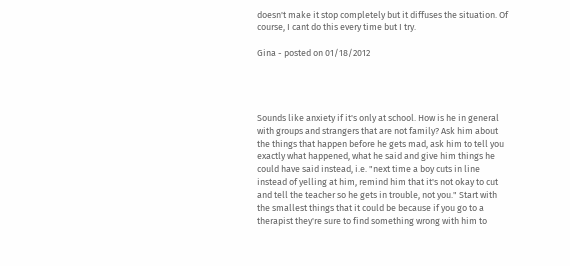doesn't make it stop completely but it diffuses the situation. Of course, I cant do this every time but I try.

Gina - posted on 01/18/2012




Sounds like anxiety if it's only at school. How is he in general with groups and strangers that are not family? Ask him about the things that happen before he gets mad, ask him to tell you exactly what happened, what he said and give him things he could have said instead, i.e. "next time a boy cuts in line instead of yelling at him, remind him that it's not okay to cut and tell the teacher so he gets in trouble, not you." Start with the smallest things that it could be because if you go to a therapist they're sure to find something wrong with him to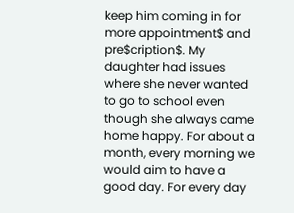keep him coming in for more appointment$ and pre$cription$. My daughter had issues where she never wanted to go to school even though she always came home happy. For about a month, every morning we would aim to have a good day. For every day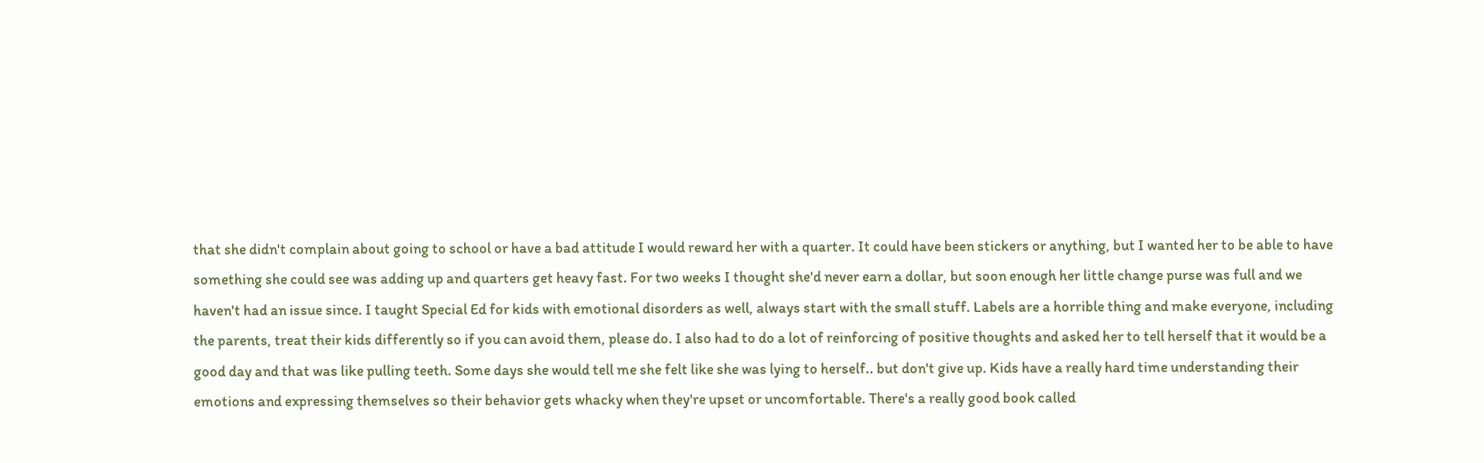that she didn't complain about going to school or have a bad attitude I would reward her with a quarter. It could have been stickers or anything, but I wanted her to be able to have something she could see was adding up and quarters get heavy fast. For two weeks I thought she'd never earn a dollar, but soon enough her little change purse was full and we haven't had an issue since. I taught Special Ed for kids with emotional disorders as well, always start with the small stuff. Labels are a horrible thing and make everyone, including the parents, treat their kids differently so if you can avoid them, please do. I also had to do a lot of reinforcing of positive thoughts and asked her to tell herself that it would be a good day and that was like pulling teeth. Some days she would tell me she felt like she was lying to herself.. but don't give up. Kids have a really hard time understanding their emotions and expressing themselves so their behavior gets whacky when they're upset or uncomfortable. There's a really good book called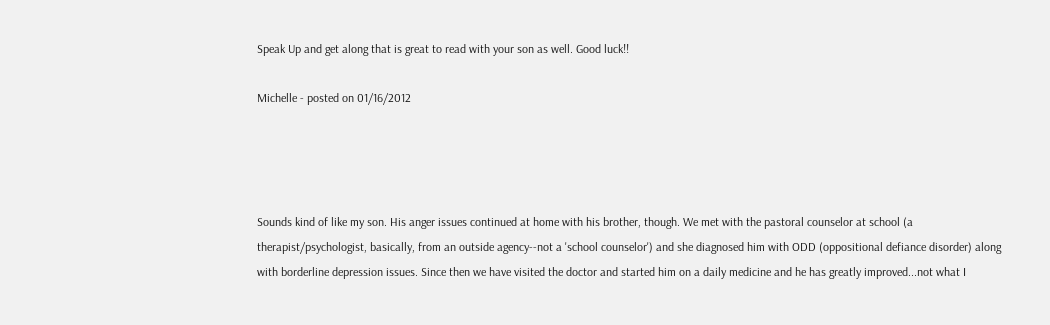Speak Up and get along that is great to read with your son as well. Good luck!!

Michelle - posted on 01/16/2012




Sounds kind of like my son. His anger issues continued at home with his brother, though. We met with the pastoral counselor at school (a therapist/psychologist, basically, from an outside agency--not a 'school counselor') and she diagnosed him with ODD (oppositional defiance disorder) along with borderline depression issues. Since then we have visited the doctor and started him on a daily medicine and he has greatly improved...not what I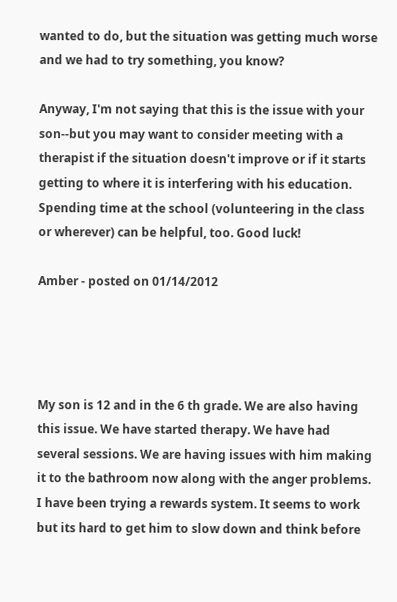wanted to do, but the situation was getting much worse and we had to try something, you know?

Anyway, I'm not saying that this is the issue with your son--but you may want to consider meeting with a therapist if the situation doesn't improve or if it starts getting to where it is interfering with his education. Spending time at the school (volunteering in the class or wherever) can be helpful, too. Good luck!

Amber - posted on 01/14/2012




My son is 12 and in the 6 th grade. We are also having this issue. We have started therapy. We have had several sessions. We are having issues with him making it to the bathroom now along with the anger problems. I have been trying a rewards system. It seems to work but its hard to get him to slow down and think before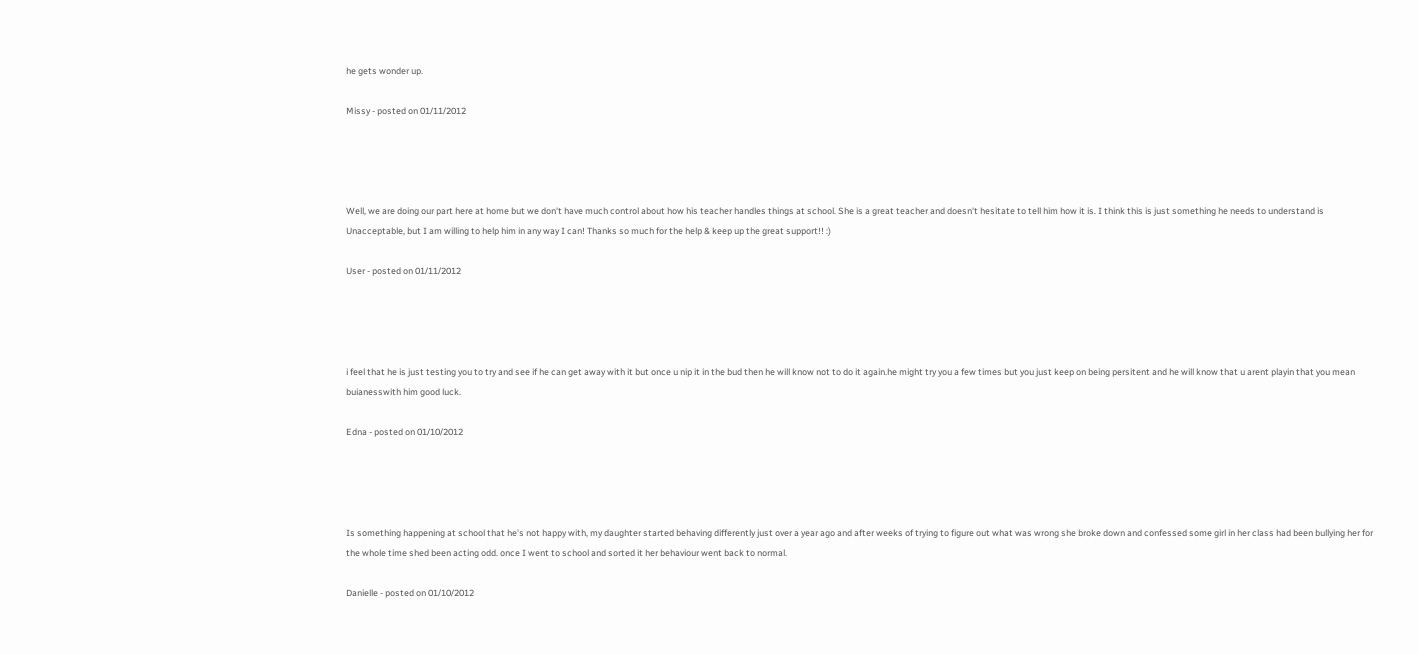he gets wonder up.

Missy - posted on 01/11/2012




Well, we are doing our part here at home but we don't have much control about how his teacher handles things at school. She is a great teacher and doesn't hesitate to tell him how it is. I think this is just something he needs to understand is Unacceptable, but I am willing to help him in any way I can! Thanks so much for the help & keep up the great support!! :)

User - posted on 01/11/2012




i feel that he is just testing you to try and see if he can get away with it but once u nip it in the bud then he will know not to do it again.he might try you a few times but you just keep on being persitent and he will know that u arent playin that you mean buianesswith him good luck.

Edna - posted on 01/10/2012




Is something happening at school that he's not happy with, my daughter started behaving differently just over a year ago and after weeks of trying to figure out what was wrong she broke down and confessed some girl in her class had been bullying her for the whole time shed been acting odd. once I went to school and sorted it her behaviour went back to normal.

Danielle - posted on 01/10/2012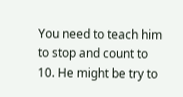You need to teach him to stop and count to 10. He might be try to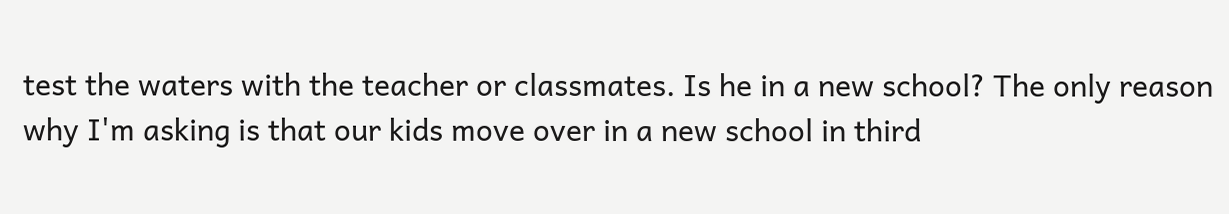test the waters with the teacher or classmates. Is he in a new school? The only reason why I'm asking is that our kids move over in a new school in third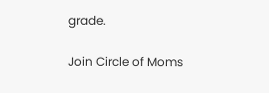grade.

Join Circle of Moms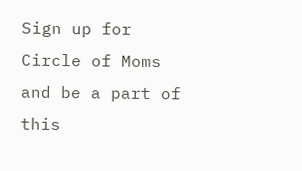Sign up for Circle of Moms and be a part of this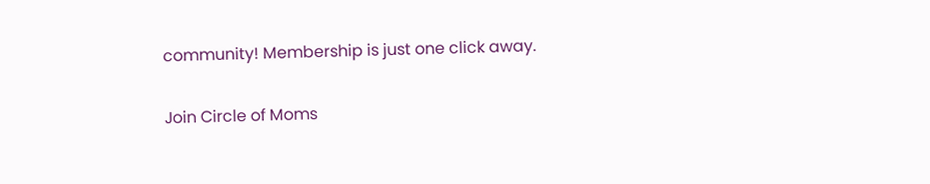community! Membership is just one click away.

Join Circle of Moms